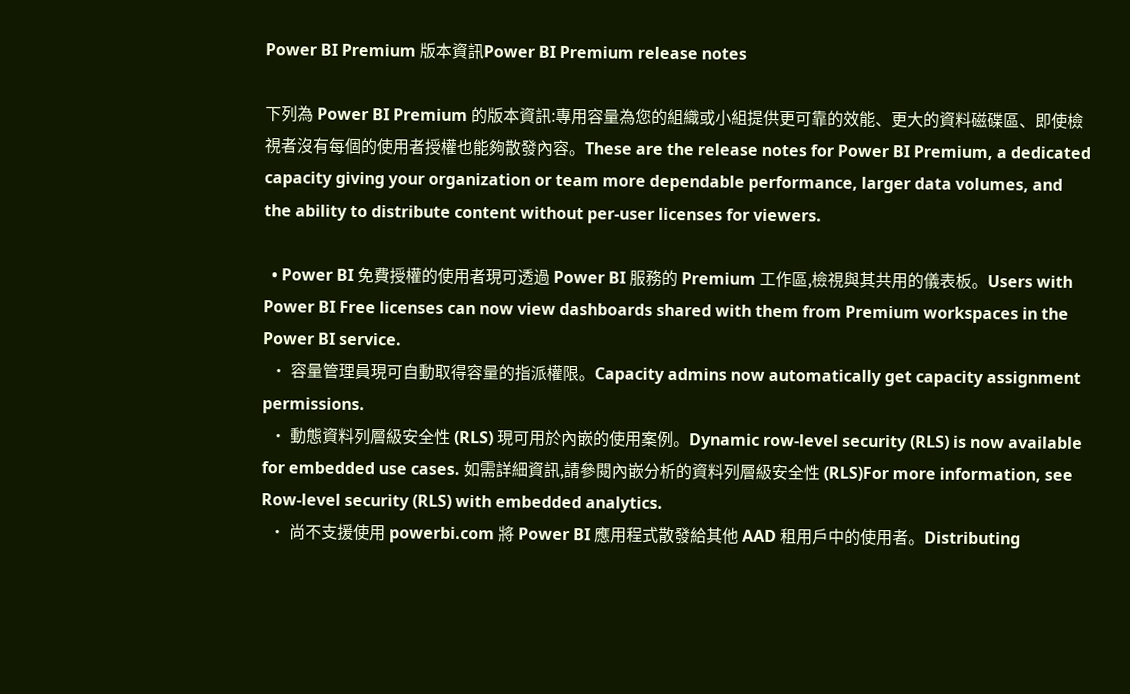Power BI Premium 版本資訊Power BI Premium release notes

下列為 Power BI Premium 的版本資訊:專用容量為您的組織或小組提供更可靠的效能、更大的資料磁碟區、即使檢視者沒有每個的使用者授權也能夠散發內容。These are the release notes for Power BI Premium, a dedicated capacity giving your organization or team more dependable performance, larger data volumes, and the ability to distribute content without per-user licenses for viewers.

  • Power BI 免費授權的使用者現可透過 Power BI 服務的 Premium 工作區,檢視與其共用的儀表板。Users with Power BI Free licenses can now view dashboards shared with them from Premium workspaces in the Power BI service.
  • 容量管理員現可自動取得容量的指派權限。Capacity admins now automatically get capacity assignment permissions.
  • 動態資料列層級安全性 (RLS) 現可用於內嵌的使用案例。Dynamic row-level security (RLS) is now available for embedded use cases. 如需詳細資訊,請參閱內嵌分析的資料列層級安全性 (RLS)For more information, see Row-level security (RLS) with embedded analytics.
  • 尚不支援使用 powerbi.com 將 Power BI 應用程式散發給其他 AAD 租用戶中的使用者。Distributing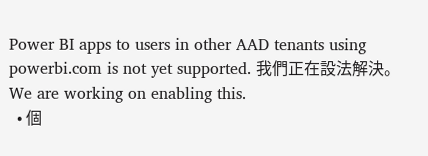Power BI apps to users in other AAD tenants using powerbi.com is not yet supported. 我們正在設法解決。We are working on enabling this.
  • 個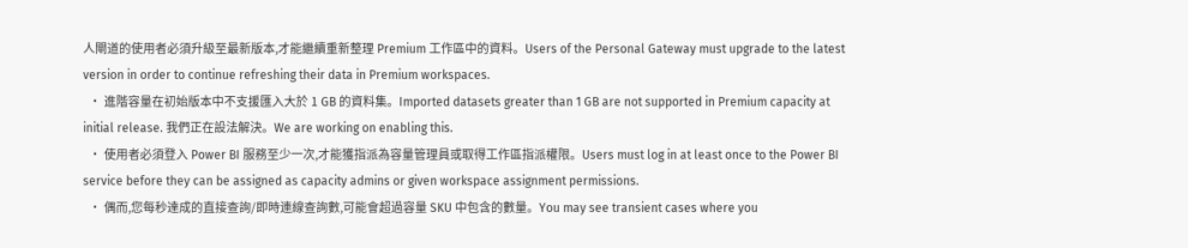人閘道的使用者必須升級至最新版本,才能繼續重新整理 Premium 工作區中的資料。Users of the Personal Gateway must upgrade to the latest version in order to continue refreshing their data in Premium workspaces.
  • 進階容量在初始版本中不支援匯入大於 1 GB 的資料集。Imported datasets greater than 1 GB are not supported in Premium capacity at initial release. 我們正在設法解決。We are working on enabling this.
  • 使用者必須登入 Power BI 服務至少一次,才能獲指派為容量管理員或取得工作區指派權限。Users must log in at least once to the Power BI service before they can be assigned as capacity admins or given workspace assignment permissions.
  • 偶而,您每秒達成的直接查詢/即時連線查詢數,可能會超過容量 SKU 中包含的數量。You may see transient cases where you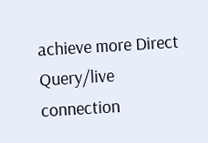achieve more Direct Query/live connection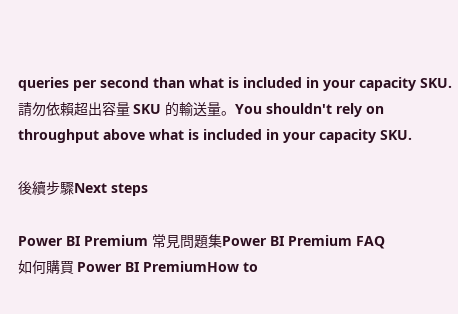queries per second than what is included in your capacity SKU. 請勿依賴超出容量 SKU 的輸送量。You shouldn't rely on throughput above what is included in your capacity SKU.

後續步驟Next steps

Power BI Premium 常見問題集Power BI Premium FAQ
如何購買 Power BI PremiumHow to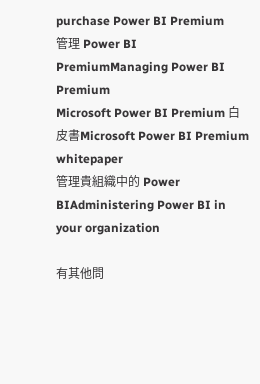purchase Power BI Premium
管理 Power BI PremiumManaging Power BI Premium
Microsoft Power BI Premium 白皮書Microsoft Power BI Premium whitepaper
管理貴組織中的 Power BIAdministering Power BI in your organization

有其他問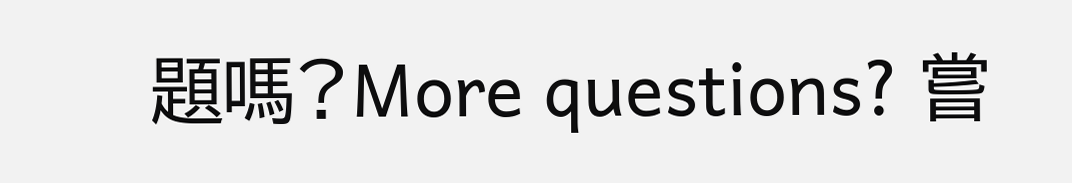題嗎?More questions? 嘗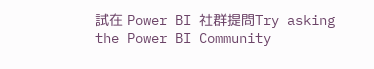試在 Power BI 社群提問Try asking the Power BI Community